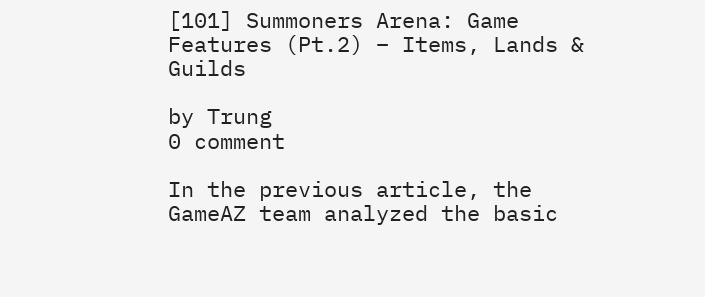[101] Summoners Arena: Game Features (Pt.2) – Items, Lands & Guilds

by Trung
0 comment

In the previous article, the GameAZ team analyzed the basic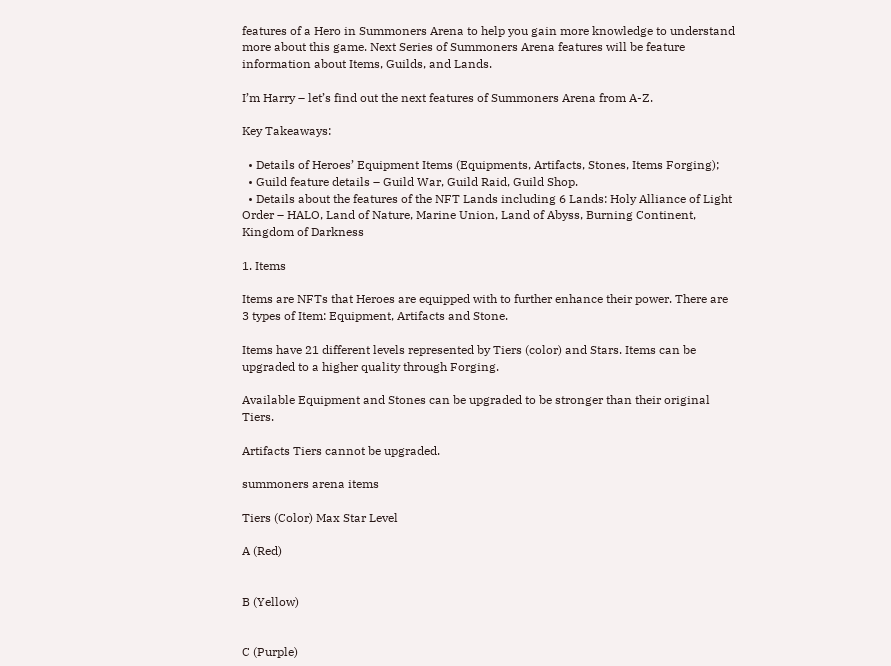features of a Hero in Summoners Arena to help you gain more knowledge to understand more about this game. Next Series of Summoners Arena features will be feature information about Items, Guilds, and Lands.

I’m Harry – let’s find out the next features of Summoners Arena from A-Z.

Key Takeaways:

  • Details of Heroes’ Equipment Items (Equipments, Artifacts, Stones, Items Forging);
  • Guild feature details – Guild War, Guild Raid, Guild Shop.
  • Details about the features of the NFT Lands including 6 Lands: Holy Alliance of Light Order – HALO, Land of Nature, Marine Union, Land of Abyss, Burning Continent, Kingdom of Darkness

1. Items

Items are NFTs that Heroes are equipped with to further enhance their power. There are 3 types of Item: Equipment, Artifacts and Stone.

Items have 21 different levels represented by Tiers (color) and Stars. Items can be upgraded to a higher quality through Forging.

Available Equipment and Stones can be upgraded to be stronger than their original Tiers.

Artifacts Tiers cannot be upgraded.

summoners arena items

Tiers (Color) Max Star Level

A (Red)


B (Yellow)


C (Purple)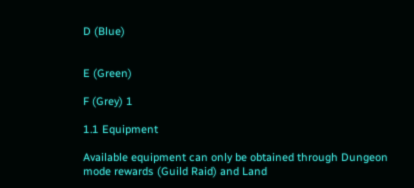D (Blue)


E (Green)

F (Grey) 1

1.1 Equipment

Available equipment can only be obtained through Dungeon mode rewards (Guild Raid) and Land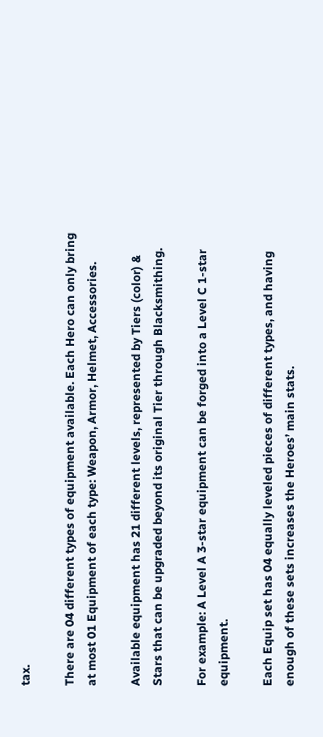tax.

There are 04 different types of equipment available. Each Hero can only bring at most 01 Equipment of each type: Weapon, Armor, Helmet, Accessories.

Available equipment has 21 different levels, represented by Tiers (color) & Stars that can be upgraded beyond its original Tier through Blacksmithing.

For example: A Level A 3-star equipment can be forged into a Level C 1-star equipment.

Each Equip set has 04 equally leveled pieces of different types, and having enough of these sets increases the Heroes’ main stats.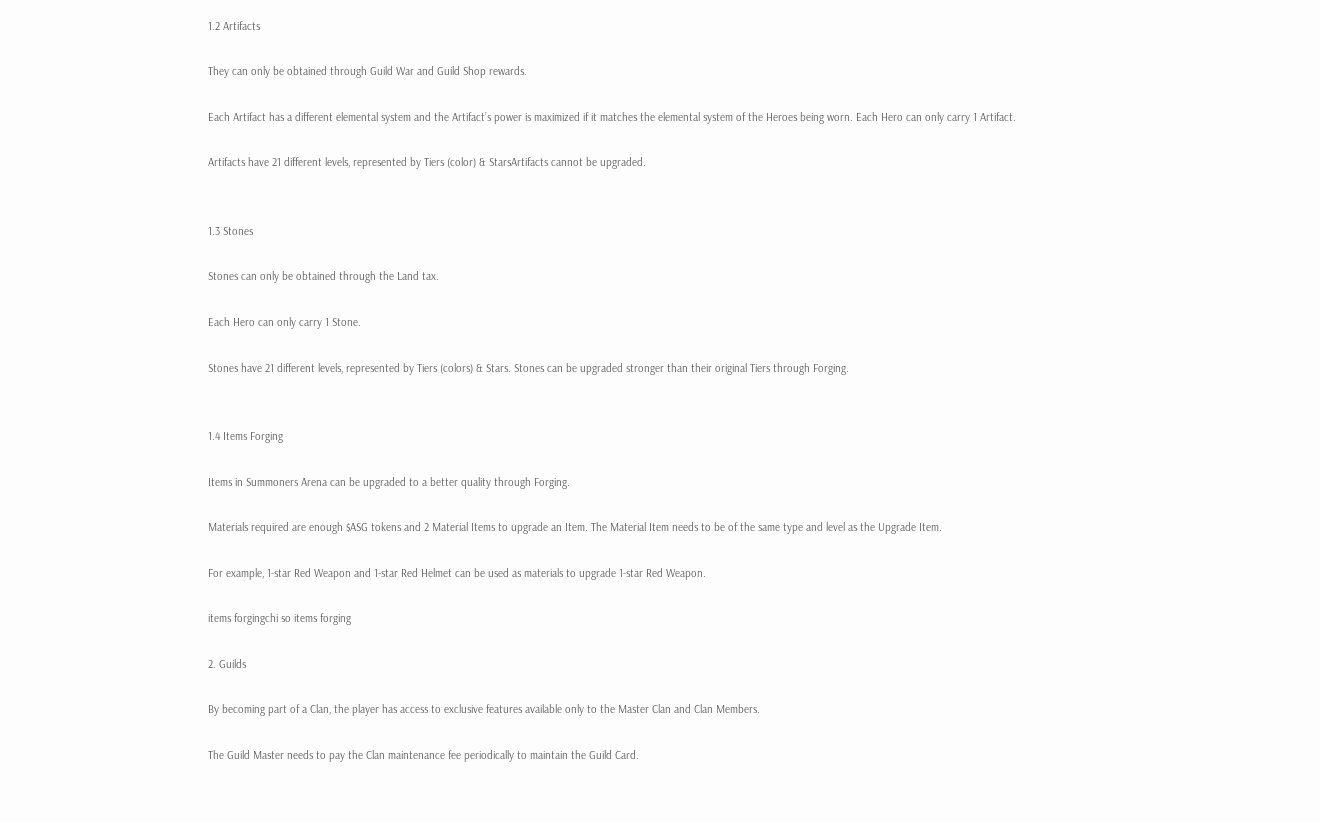1.2 Artifacts

They can only be obtained through Guild War and Guild Shop rewards.

Each Artifact has a different elemental system and the Artifact’s power is maximized if it matches the elemental system of the Heroes being worn. Each Hero can only carry 1 Artifact.

Artifacts have 21 different levels, represented by Tiers (color) & StarsArtifacts cannot be upgraded.


1.3 Stones

Stones can only be obtained through the Land tax.

Each Hero can only carry 1 Stone.

Stones have 21 different levels, represented by Tiers (colors) & Stars. Stones can be upgraded stronger than their original Tiers through Forging.


1.4 Items Forging

Items in Summoners Arena can be upgraded to a better quality through Forging.

Materials required are enough $ASG tokens and 2 Material Items to upgrade an Item. The Material Item needs to be of the same type and level as the Upgrade Item.

For example, 1-star Red Weapon and 1-star Red Helmet can be used as materials to upgrade 1-star Red Weapon.

items forgingchi so items forging

2. Guilds

By becoming part of a Clan, the player has access to exclusive features available only to the Master Clan and Clan Members.

The Guild Master needs to pay the Clan maintenance fee periodically to maintain the Guild Card.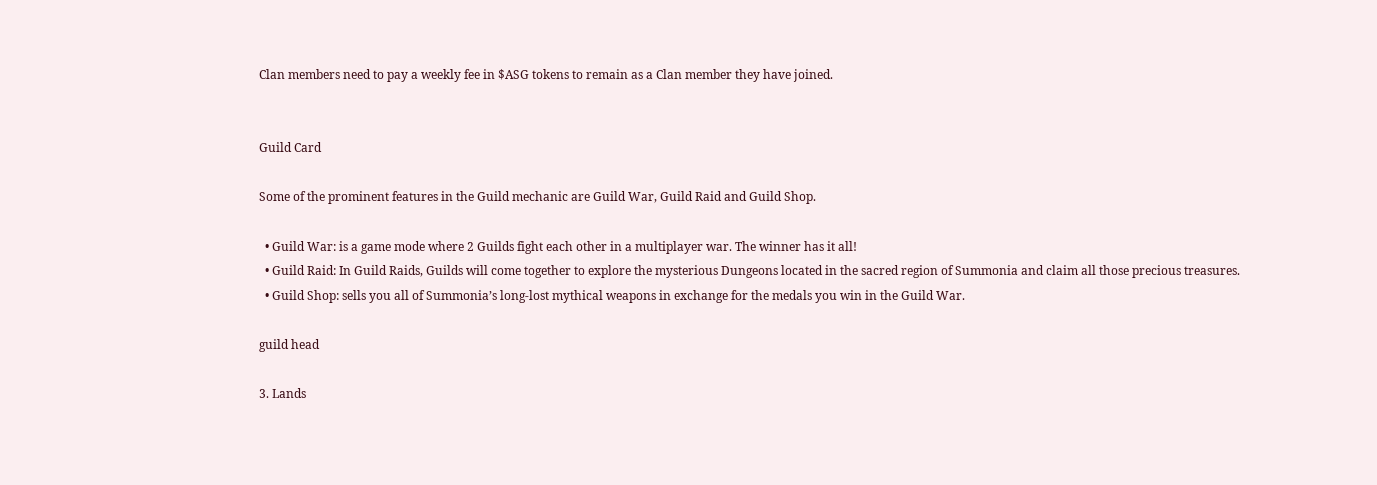Clan members need to pay a weekly fee in $ASG tokens to remain as a Clan member they have joined.


Guild Card

Some of the prominent features in the Guild mechanic are Guild War, Guild Raid and Guild Shop.

  • Guild War: is a game mode where 2 Guilds fight each other in a multiplayer war. The winner has it all!
  • Guild Raid: In Guild Raids, Guilds will come together to explore the mysterious Dungeons located in the sacred region of Summonia and claim all those precious treasures.
  • Guild Shop: sells you all of Summonia’s long-lost mythical weapons in exchange for the medals you win in the Guild War.

guild head

3. Lands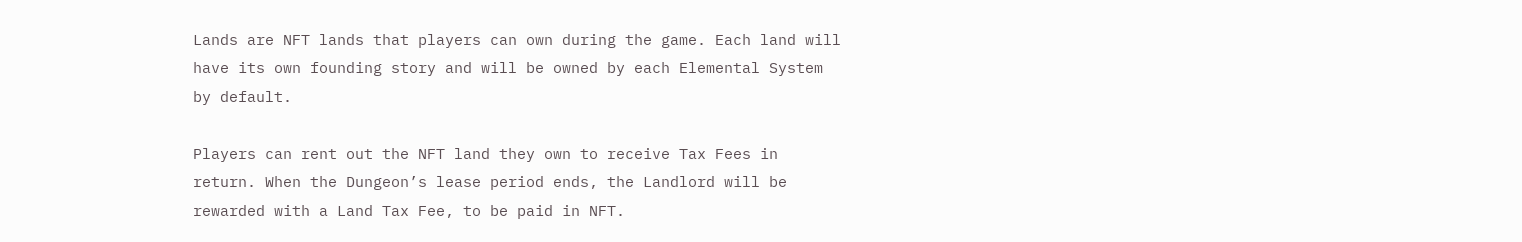Lands are NFT lands that players can own during the game. Each land will have its own founding story and will be owned by each Elemental System by default.

Players can rent out the NFT land they own to receive Tax Fees in return. When the Dungeon’s lease period ends, the Landlord will be rewarded with a Land Tax Fee, to be paid in NFT.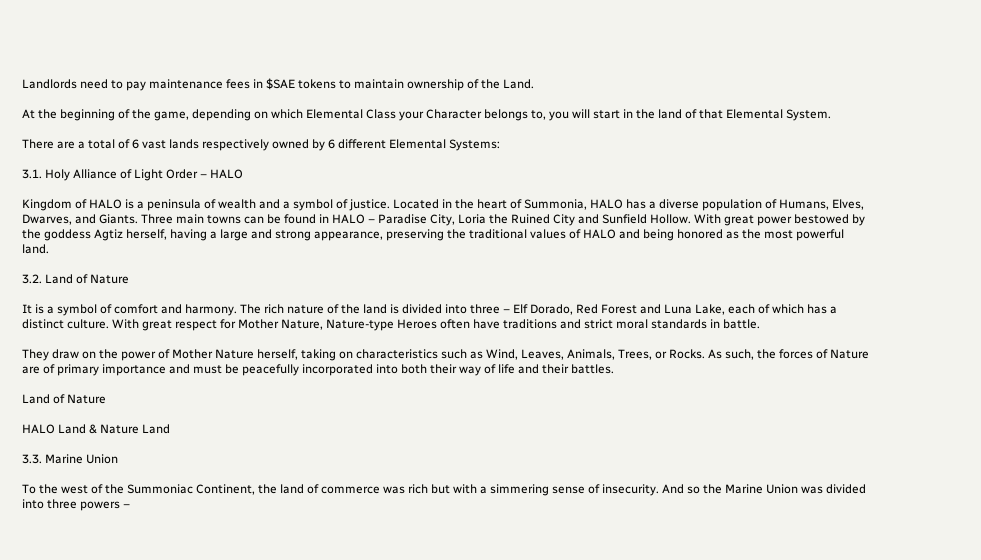Landlords need to pay maintenance fees in $SAE tokens to maintain ownership of the Land.

At the beginning of the game, depending on which Elemental Class your Character belongs to, you will start in the land of that Elemental System.

There are a total of 6 vast lands respectively owned by 6 different Elemental Systems:

3.1. Holy Alliance of Light Order – HALO

Kingdom of HALO is a peninsula of wealth and a symbol of justice. Located in the heart of Summonia, HALO has a diverse population of Humans, Elves, Dwarves, and Giants. Three main towns can be found in HALO – Paradise City, Loria the Ruined City and Sunfield Hollow. With great power bestowed by the goddess Agtiz herself, having a large and strong appearance, preserving the traditional values of HALO and being honored as the most powerful land.

3.2. Land of Nature

It is a symbol of comfort and harmony. The rich nature of the land is divided into three – Elf Dorado, Red Forest and Luna Lake, each of which has a distinct culture. With great respect for Mother Nature, Nature-type Heroes often have traditions and strict moral standards in battle.

They draw on the power of Mother Nature herself, taking on characteristics such as Wind, Leaves, Animals, Trees, or Rocks. As such, the forces of Nature are of primary importance and must be peacefully incorporated into both their way of life and their battles.

Land of Nature

HALO Land & Nature Land

3.3. Marine Union

To the west of the Summoniac Continent, the land of commerce was rich but with a simmering sense of insecurity. And so the Marine Union was divided into three powers –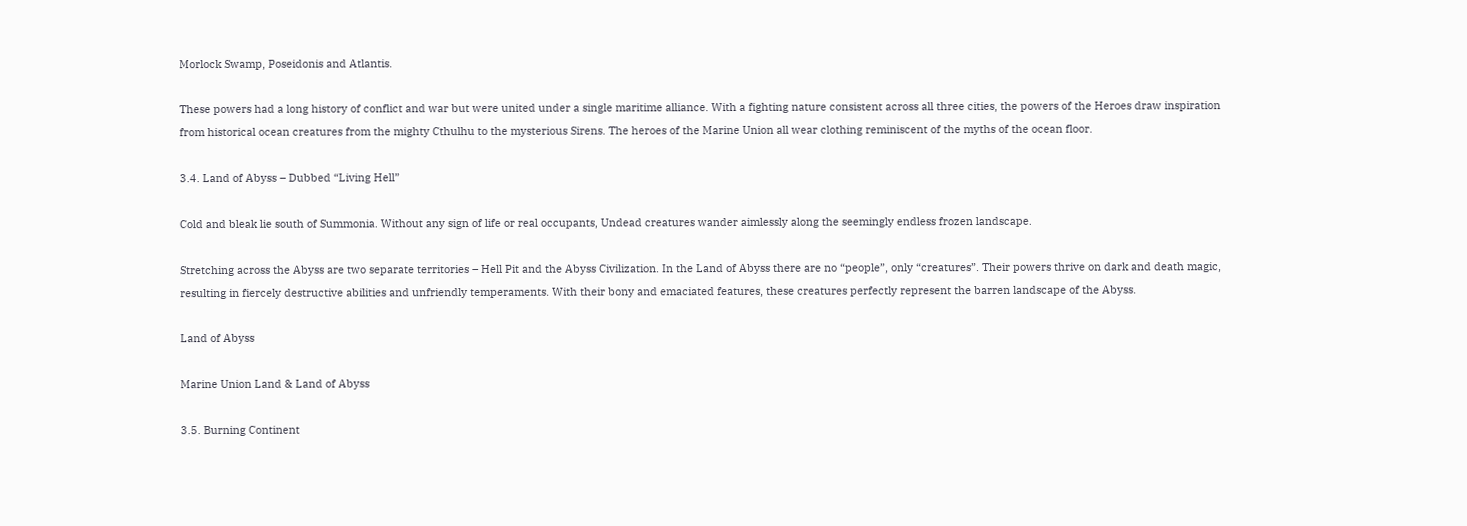Morlock Swamp, Poseidonis and Atlantis.

These powers had a long history of conflict and war but were united under a single maritime alliance. With a fighting nature consistent across all three cities, the powers of the Heroes draw inspiration from historical ocean creatures from the mighty Cthulhu to the mysterious Sirens. The heroes of the Marine Union all wear clothing reminiscent of the myths of the ocean floor.

3.4. Land of Abyss – Dubbed “Living Hell”

Cold and bleak lie south of Summonia. Without any sign of life or real occupants, Undead creatures wander aimlessly along the seemingly endless frozen landscape.

Stretching across the Abyss are two separate territories – Hell Pit and the Abyss Civilization. In the Land of Abyss there are no “people”, only “creatures”. Their powers thrive on dark and death magic, resulting in fiercely destructive abilities and unfriendly temperaments. With their bony and emaciated features, these creatures perfectly represent the barren landscape of the Abyss.

Land of Abyss

Marine Union Land & Land of Abyss

3.5. Burning Continent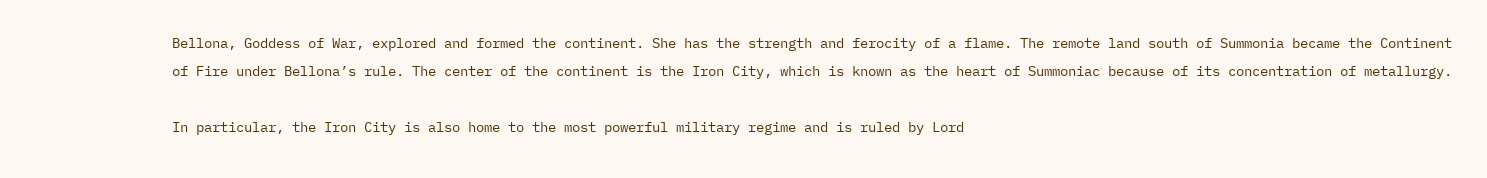Bellona, Goddess of War, explored and formed the continent. She has the strength and ferocity of a flame. The remote land south of Summonia became the Continent of Fire under Bellona’s rule. The center of the continent is the Iron City, which is known as the heart of Summoniac because of its concentration of metallurgy.

In particular, the Iron City is also home to the most powerful military regime and is ruled by Lord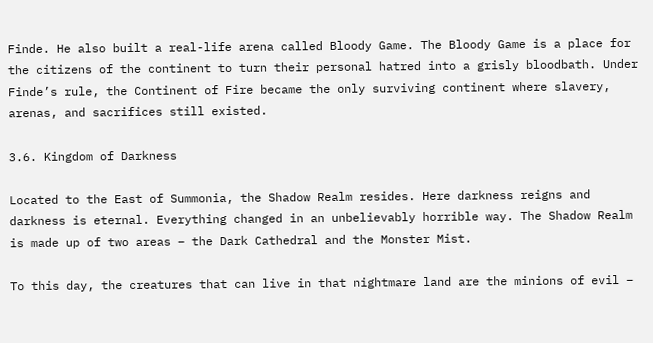Finde. He also built a real-life arena called Bloody Game. The Bloody Game is a place for the citizens of the continent to turn their personal hatred into a grisly bloodbath. Under Finde’s rule, the Continent of Fire became the only surviving continent where slavery, arenas, and sacrifices still existed.

3.6. Kingdom of Darkness

Located to the East of Summonia, the Shadow Realm resides. Here darkness reigns and darkness is eternal. Everything changed in an unbelievably horrible way. The Shadow Realm is made up of two areas – the Dark Cathedral and the Monster Mist.

To this day, the creatures that can live in that nightmare land are the minions of evil –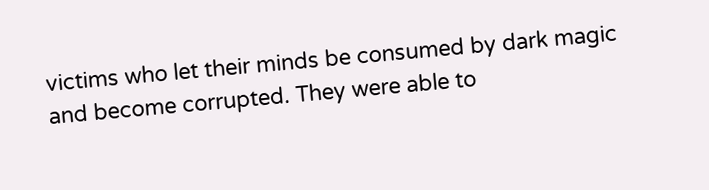victims who let their minds be consumed by dark magic and become corrupted. They were able to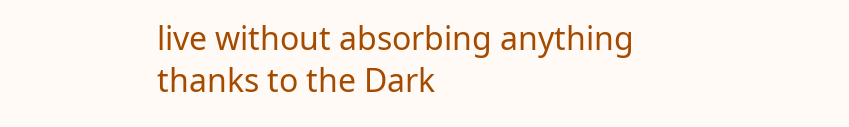live without absorbing anything thanks to the Dark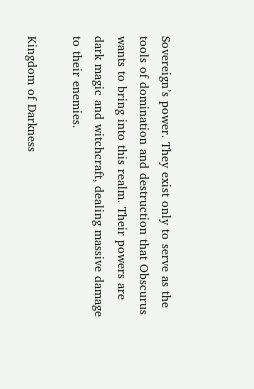Sovereign’s power. They exist only to serve as the tools of domination and destruction that Obscurus wants to bring into this realm. Their powers are dark magic and witchcraft, dealing massive damage to their enemies.

Kingdom of Darkness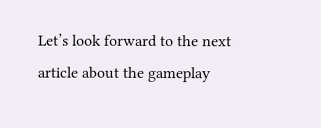Let’s look forward to the next article about the gameplay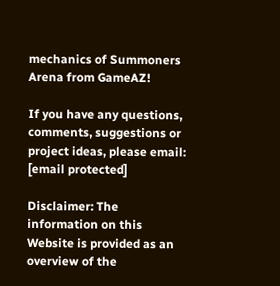mechanics of Summoners Arena from GameAZ!

If you have any questions, comments, suggestions or project ideas, please email: [email protected]

Disclaimer: The information on this Website is provided as an overview of the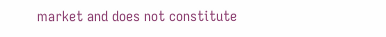market and does not constitute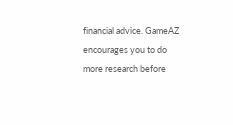financial advice. GameAZ encourages you to do more research before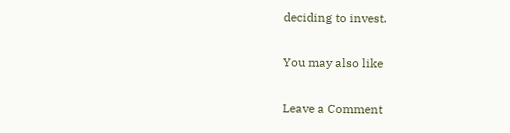deciding to invest.

You may also like

Leave a Comment